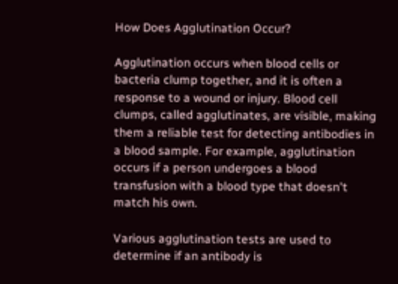How Does Agglutination Occur?

Agglutination occurs when blood cells or bacteria clump together, and it is often a response to a wound or injury. Blood cell clumps, called agglutinates, are visible, making them a reliable test for detecting antibodies in a blood sample. For example, agglutination occurs if a person undergoes a blood transfusion with a blood type that doesn't match his own.

Various agglutination tests are used to determine if an antibody is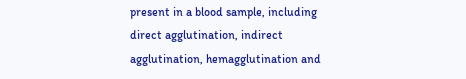present in a blood sample, including direct agglutination, indirect agglutination, hemagglutination and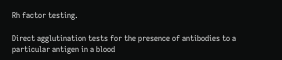Rh factor testing.

Direct agglutination tests for the presence of antibodies to a particular antigen in a blood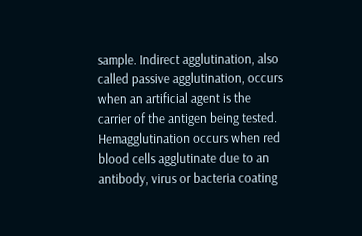sample. Indirect agglutination, also called passive agglutination, occurs when an artificial agent is the carrier of the antigen being tested. Hemagglutination occurs when red blood cells agglutinate due to an antibody, virus or bacteria coating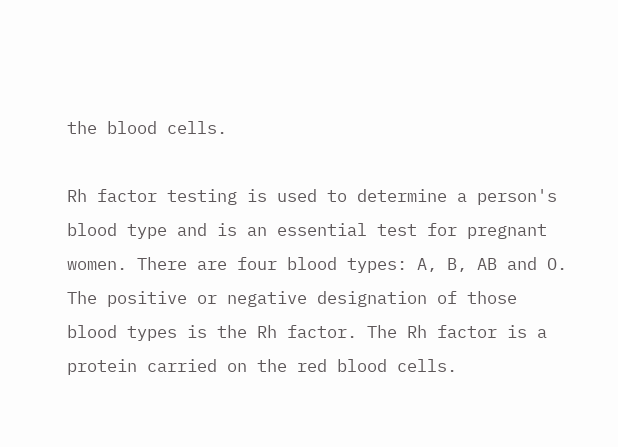the blood cells.

Rh factor testing is used to determine a person's blood type and is an essential test for pregnant women. There are four blood types: A, B, AB and O. The positive or negative designation of those blood types is the Rh factor. The Rh factor is a protein carried on the red blood cells.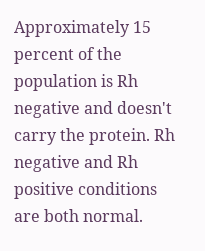Approximately 15 percent of the population is Rh negative and doesn't carry the protein. Rh negative and Rh positive conditions are both normal.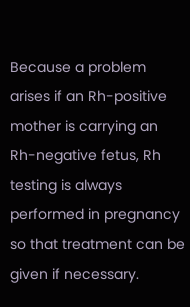Because a problem arises if an Rh-positive mother is carrying an Rh-negative fetus, Rh testing is always performed in pregnancy so that treatment can be given if necessary.